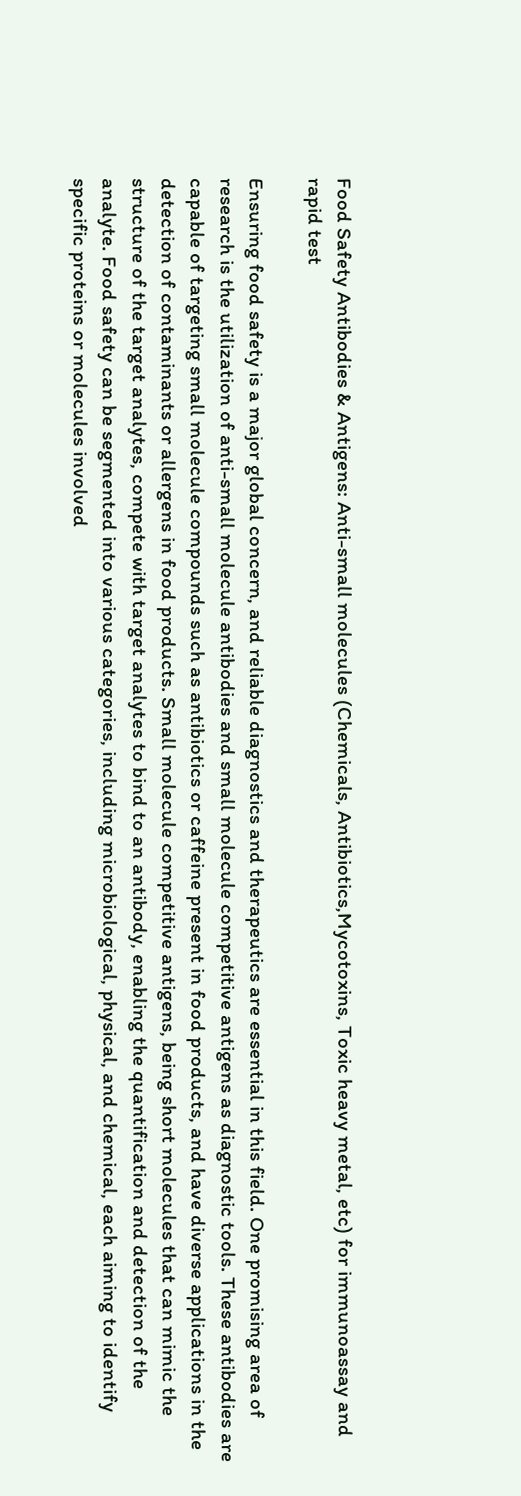Food Safety Antibodies & Antigens: Anti-small molecules (Chemicals, Antibiotics,Mycotoxins, Toxic heavy metal, etc) for immunoassay and rapid test

Ensuring food safety is a major global concern, and reliable diagnostics and therapeutics are essential in this field. One promising area of research is the utilization of anti-small molecule antibodies and small molecule competitive antigens as diagnostic tools. These antibodies are capable of targeting small molecule compounds such as antibiotics or caffeine present in food products, and have diverse applications in the detection of contaminants or allergens in food products. Small molecule competitive antigens, being short molecules that can mimic the structure of the target analytes, compete with target analytes to bind to an antibody, enabling the quantification and detection of the analyte. Food safety can be segmented into various categories, including microbiological, physical, and chemical, each aiming to identify specific proteins or molecules involved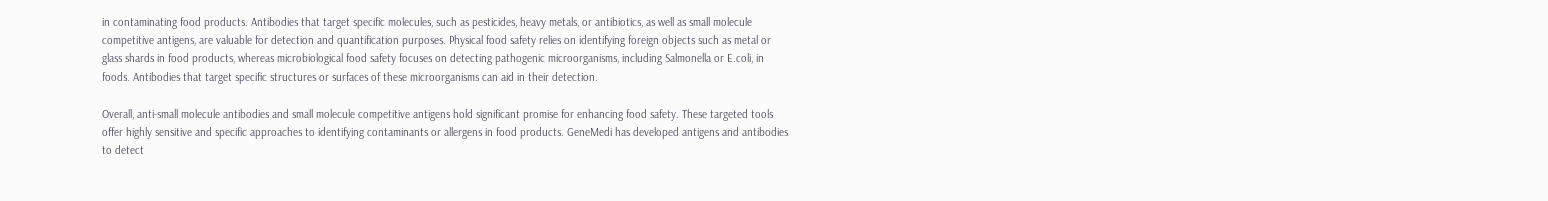in contaminating food products. Antibodies that target specific molecules, such as pesticides, heavy metals, or antibiotics, as well as small molecule competitive antigens, are valuable for detection and quantification purposes. Physical food safety relies on identifying foreign objects such as metal or glass shards in food products, whereas microbiological food safety focuses on detecting pathogenic microorganisms, including Salmonella or E.coli, in foods. Antibodies that target specific structures or surfaces of these microorganisms can aid in their detection.

Overall, anti-small molecule antibodies and small molecule competitive antigens hold significant promise for enhancing food safety. These targeted tools offer highly sensitive and specific approaches to identifying contaminants or allergens in food products. GeneMedi has developed antigens and antibodies to detect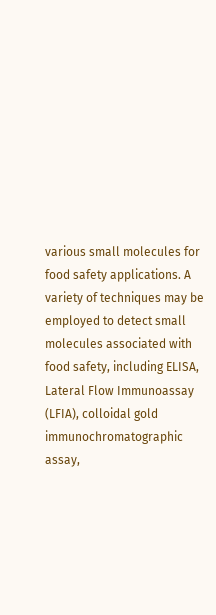various small molecules for food safety applications. A variety of techniques may be employed to detect small molecules associated with food safety, including ELISA, Lateral Flow Immunoassay (LFIA), colloidal gold immunochromatographic assay,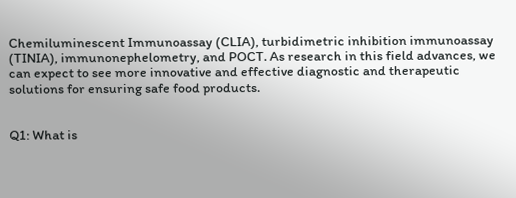Chemiluminescent Immunoassay (CLIA), turbidimetric inhibition immunoassay (TINIA), immunonephelometry, and POCT. As research in this field advances, we can expect to see more innovative and effective diagnostic and therapeutic solutions for ensuring safe food products.


Q1: What is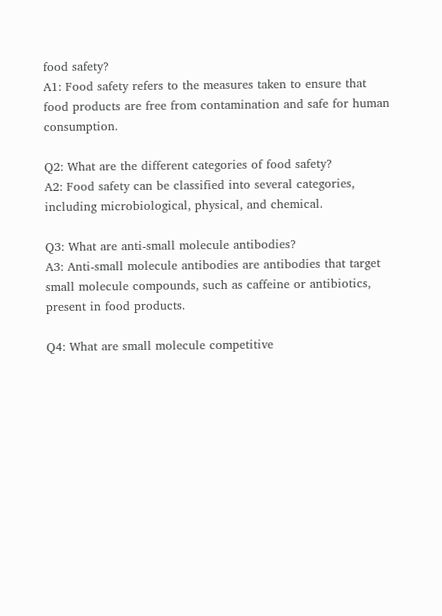food safety?
A1: Food safety refers to the measures taken to ensure that food products are free from contamination and safe for human consumption.

Q2: What are the different categories of food safety?
A2: Food safety can be classified into several categories, including microbiological, physical, and chemical.

Q3: What are anti-small molecule antibodies?
A3: Anti-small molecule antibodies are antibodies that target small molecule compounds, such as caffeine or antibiotics, present in food products.

Q4: What are small molecule competitive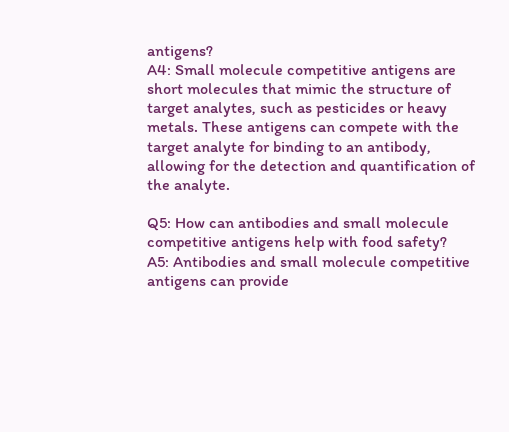antigens?
A4: Small molecule competitive antigens are short molecules that mimic the structure of target analytes, such as pesticides or heavy metals. These antigens can compete with the target analyte for binding to an antibody, allowing for the detection and quantification of the analyte.

Q5: How can antibodies and small molecule competitive antigens help with food safety?
A5: Antibodies and small molecule competitive antigens can provide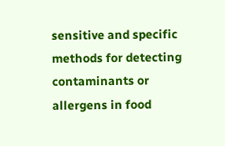sensitive and specific methods for detecting contaminants or allergens in food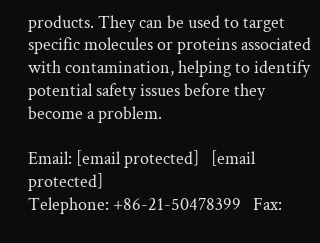products. They can be used to target specific molecules or proteins associated with contamination, helping to identify potential safety issues before they become a problem.

Email: [email protected]   [email protected]
Telephone: +86-21-50478399   Fax: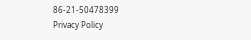86-21-50478399
Privacy Policy